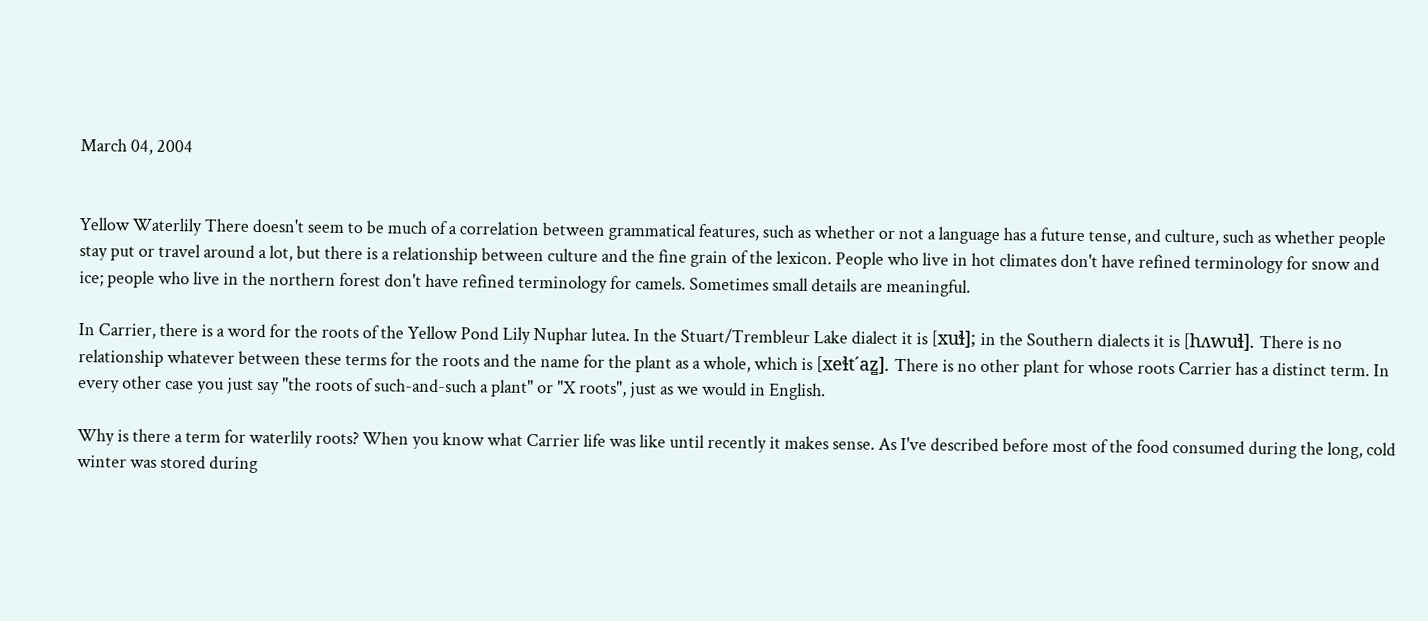March 04, 2004


Yellow Waterlily There doesn't seem to be much of a correlation between grammatical features, such as whether or not a language has a future tense, and culture, such as whether people stay put or travel around a lot, but there is a relationship between culture and the fine grain of the lexicon. People who live in hot climates don't have refined terminology for snow and ice; people who live in the northern forest don't have refined terminology for camels. Sometimes small details are meaningful.

In Carrier, there is a word for the roots of the Yellow Pond Lily Nuphar lutea. In the Stuart/Trembleur Lake dialect it is [xuɬ]; in the Southern dialects it is [hʌwuɬ]. There is no relationship whatever between these terms for the roots and the name for the plant as a whole, which is [xeɬt´az̻]. There is no other plant for whose roots Carrier has a distinct term. In every other case you just say "the roots of such-and-such a plant" or "X roots", just as we would in English.

Why is there a term for waterlily roots? When you know what Carrier life was like until recently it makes sense. As I've described before most of the food consumed during the long, cold winter was stored during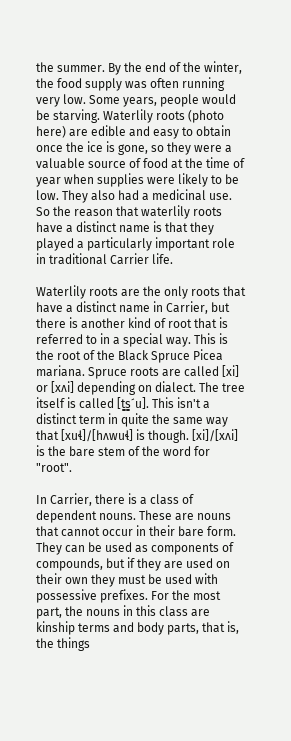the summer. By the end of the winter, the food supply was often running very low. Some years, people would be starving. Waterlily roots (photo here) are edible and easy to obtain once the ice is gone, so they were a valuable source of food at the time of year when supplies were likely to be low. They also had a medicinal use. So the reason that waterlily roots have a distinct name is that they played a particularly important role in traditional Carrier life.

Waterlily roots are the only roots that have a distinct name in Carrier, but there is another kind of root that is referred to in a special way. This is the root of the Black Spruce Picea mariana. Spruce roots are called [xi] or [xʌi] depending on dialect. The tree itself is called [t̻s̻´u]. This isn't a distinct term in quite the same way that [xuɬ]/[hʌwuɬ] is though. [xi]/[xʌi] is the bare stem of the word for "root".

In Carrier, there is a class of dependent nouns. These are nouns that cannot occur in their bare form. They can be used as components of compounds, but if they are used on their own they must be used with possessive prefixes. For the most part, the nouns in this class are kinship terms and body parts, that is, the things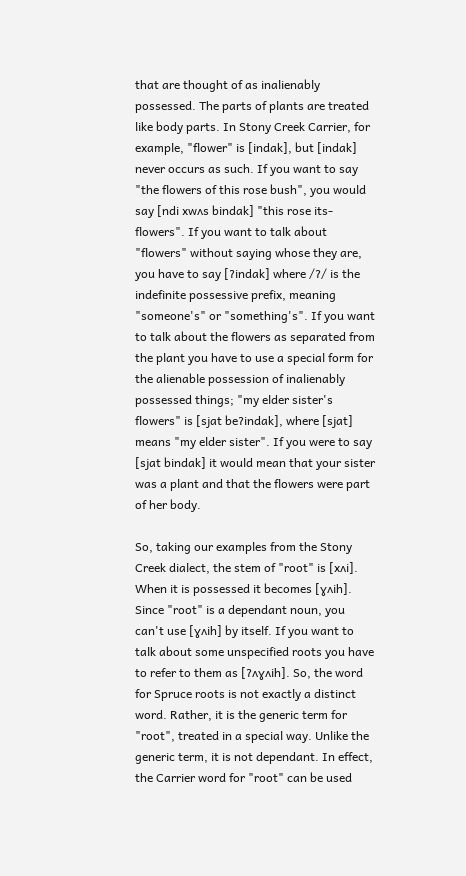that are thought of as inalienably possessed. The parts of plants are treated like body parts. In Stony Creek Carrier, for example, "flower" is [indak], but [indak] never occurs as such. If you want to say "the flowers of this rose bush", you would say [ndi xwʌs bindak] "this rose its-flowers". If you want to talk about "flowers" without saying whose they are, you have to say [ʔindak] where /ʔ/ is the indefinite possessive prefix, meaning "someone's" or "something's". If you want to talk about the flowers as separated from the plant you have to use a special form for the alienable possession of inalienably possessed things; "my elder sister's flowers" is [sjat beʔindak], where [sjat] means "my elder sister". If you were to say [sjat bindak] it would mean that your sister was a plant and that the flowers were part of her body.

So, taking our examples from the Stony Creek dialect, the stem of "root" is [xʌi]. When it is possessed it becomes [ɣʌih]. Since "root" is a dependant noun, you can't use [ɣʌih] by itself. If you want to talk about some unspecified roots you have to refer to them as [ʔʌɣʌih]. So, the word for Spruce roots is not exactly a distinct word. Rather, it is the generic term for "root", treated in a special way. Unlike the generic term, it is not dependant. In effect, the Carrier word for "root" can be used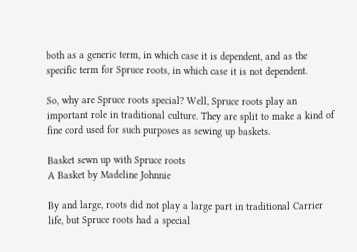both as a generic term, in which case it is dependent, and as the specific term for Spruce roots, in which case it is not dependent.

So, why are Spruce roots special? Well, Spruce roots play an important role in traditional culture. They are split to make a kind of fine cord used for such purposes as sewing up baskets.

Basket sewn up with Spruce roots
A Basket by Madeline Johnnie

By and large, roots did not play a large part in traditional Carrier life, but Spruce roots had a special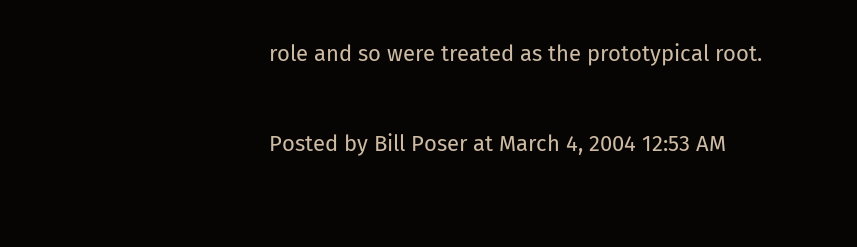role and so were treated as the prototypical root.

Posted by Bill Poser at March 4, 2004 12:53 AM